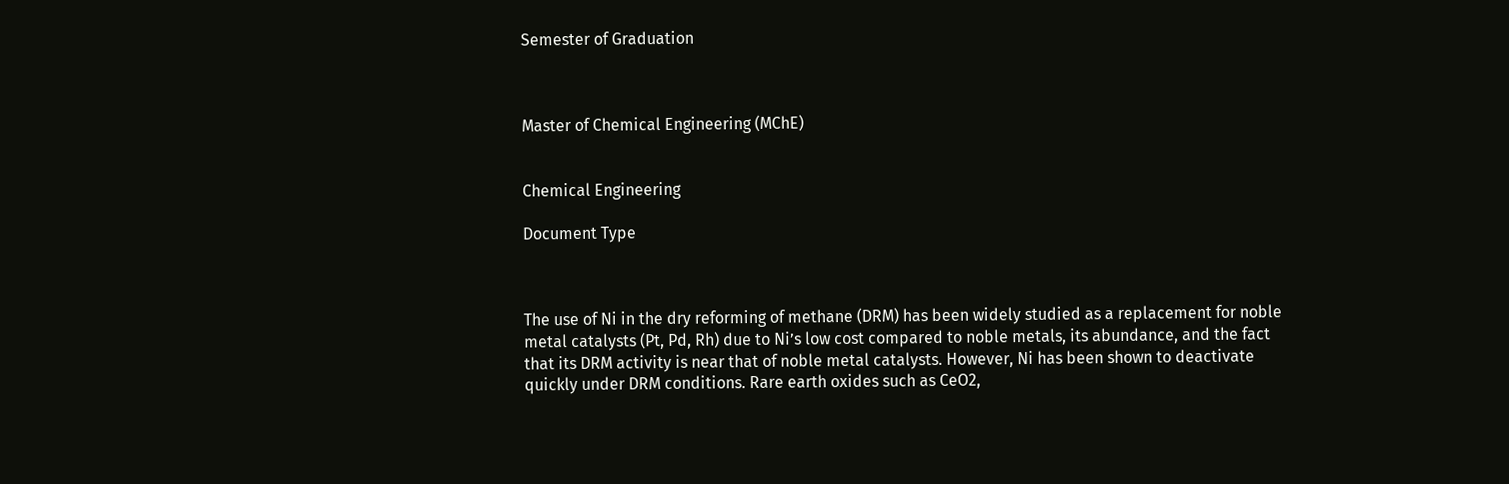Semester of Graduation



Master of Chemical Engineering (MChE)


Chemical Engineering

Document Type



The use of Ni in the dry reforming of methane (DRM) has been widely studied as a replacement for noble metal catalysts (Pt, Pd, Rh) due to Ni’s low cost compared to noble metals, its abundance, and the fact that its DRM activity is near that of noble metal catalysts. However, Ni has been shown to deactivate quickly under DRM conditions. Rare earth oxides such as CeO2,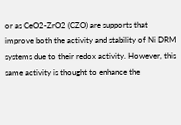or as CeO2-ZrO2 (CZO) are supports that improve both the activity and stability of Ni DRM systems due to their redox activity. However, this same activity is thought to enhance the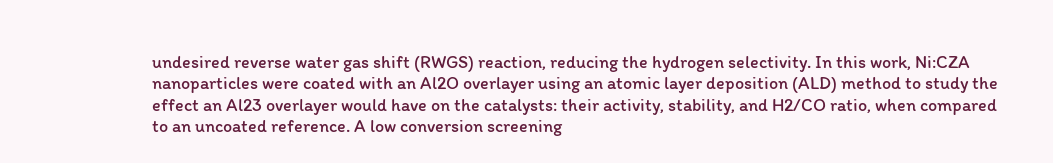undesired reverse water gas shift (RWGS) reaction, reducing the hydrogen selectivity. In this work, Ni:CZA nanoparticles were coated with an Al2O overlayer using an atomic layer deposition (ALD) method to study the effect an Al23 overlayer would have on the catalysts: their activity, stability, and H2/CO ratio, when compared to an uncoated reference. A low conversion screening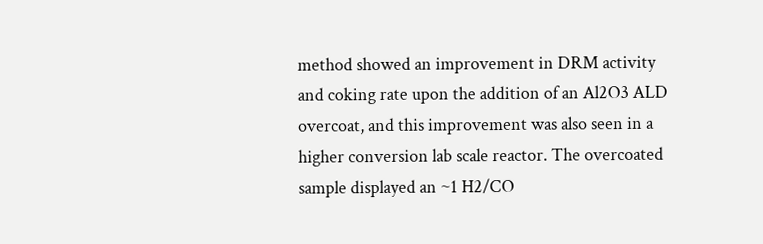method showed an improvement in DRM activity and coking rate upon the addition of an Al2O3 ALD overcoat, and this improvement was also seen in a higher conversion lab scale reactor. The overcoated sample displayed an ~1 H2/CO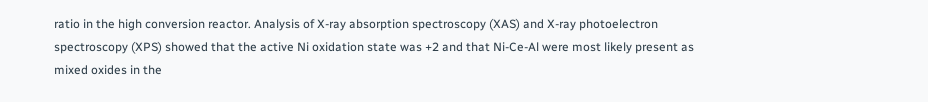ratio in the high conversion reactor. Analysis of X-ray absorption spectroscopy (XAS) and X-ray photoelectron spectroscopy (XPS) showed that the active Ni oxidation state was +2 and that Ni-Ce-Al were most likely present as mixed oxides in the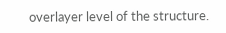overlayer level of the structure.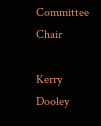Committee Chair

Kerry Dooley